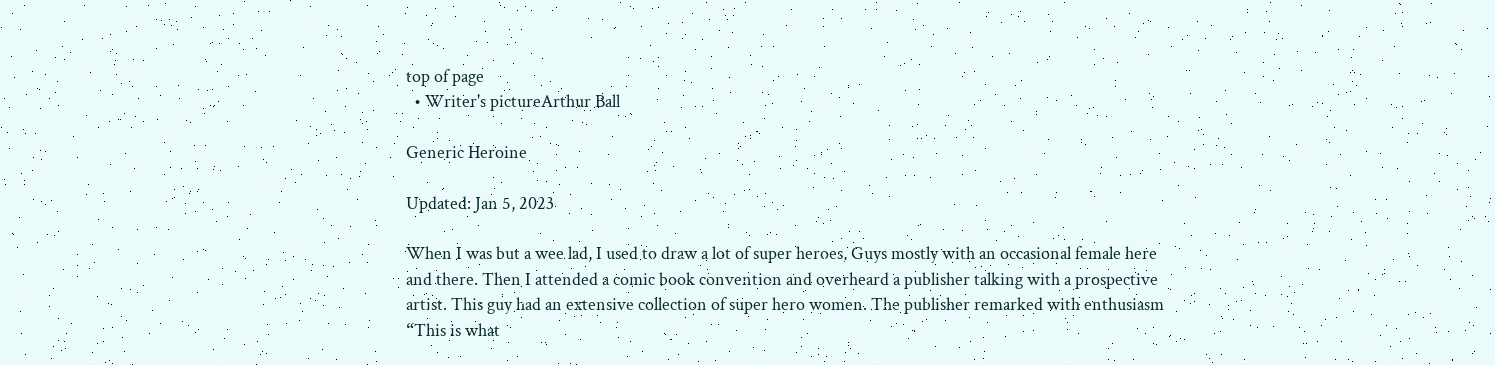top of page
  • Writer's pictureArthur Ball

Generic Heroine

Updated: Jan 5, 2023

When I was but a wee lad, I used to draw a lot of super heroes, Guys mostly with an occasional female here and there. Then I attended a comic book convention and overheard a publisher talking with a prospective artist. This guy had an extensive collection of super hero women. The publisher remarked with enthusiasm “This is what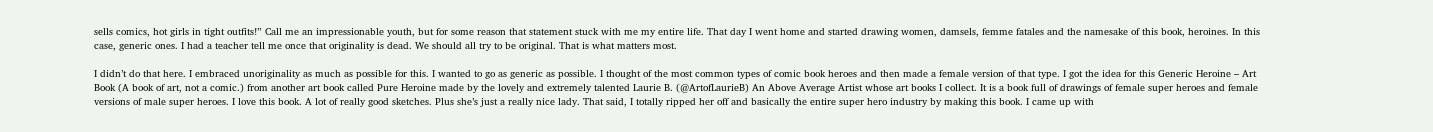sells comics, hot girls in tight outfits!” Call me an impressionable youth, but for some reason that statement stuck with me my entire life. That day I went home and started drawing women, damsels, femme fatales and the namesake of this book, heroines. In this case, generic ones. I had a teacher tell me once that originality is dead. We should all try to be original. That is what matters most.

I didn’t do that here. I embraced unoriginality as much as possible for this. I wanted to go as generic as possible. I thought of the most common types of comic book heroes and then made a female version of that type. I got the idea for this Generic Heroine – Art Book (A book of art, not a comic.) from another art book called Pure Heroine made by the lovely and extremely talented Laurie B. (@ArtofLaurieB) An Above Average Artist whose art books I collect. It is a book full of drawings of female super heroes and female versions of male super heroes. I love this book. A lot of really good sketches. Plus she’s just a really nice lady. That said, I totally ripped her off and basically the entire super hero industry by making this book. I came up with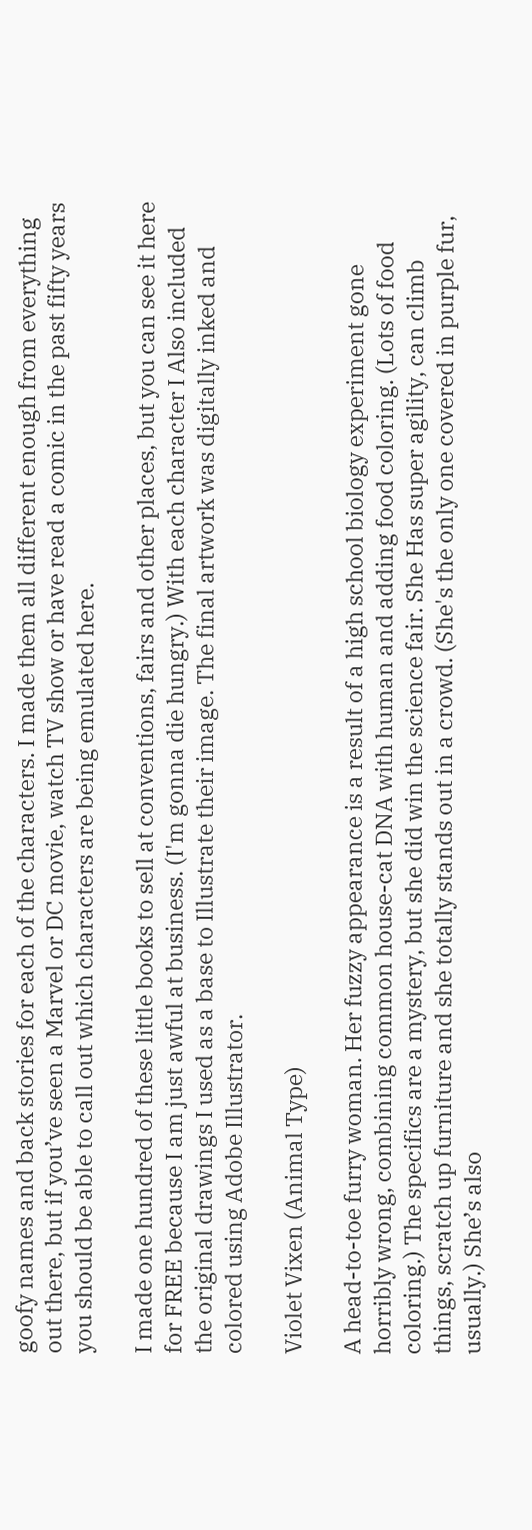goofy names and back stories for each of the characters. I made them all different enough from everything out there, but if you’ve seen a Marvel or DC movie, watch TV show or have read a comic in the past fifty years you should be able to call out which characters are being emulated here.

I made one hundred of these little books to sell at conventions, fairs and other places, but you can see it here for FREE because I am just awful at business. (I'm gonna die hungry.) With each character I Also included the original drawings I used as a base to Illustrate their image. The final artwork was digitally inked and colored using Adobe Illustrator.

Violet Vixen (Animal Type)

A head-to-toe furry woman. Her fuzzy appearance is a result of a high school biology experiment gone horribly wrong, combining common house-cat DNA with human and adding food coloring. (Lots of food coloring.) The specifics are a mystery, but she did win the science fair. She Has super agility, can climb things, scratch up furniture and she totally stands out in a crowd. (She's the only one covered in purple fur, usually.) She’s also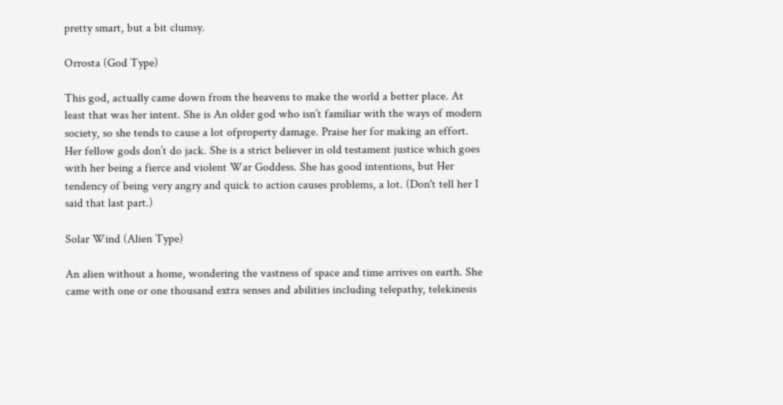pretty smart, but a bit clumsy.

Orrosta (God Type)

This god, actually came down from the heavens to make the world a better place. At least that was her intent. She is An older god who isn’t familiar with the ways of modern society, so she tends to cause a lot ofproperty damage. Praise her for making an effort. Her fellow gods don’t do jack. She is a strict believer in old testament justice which goes with her being a fierce and violent War Goddess. She has good intentions, but Her tendency of being very angry and quick to action causes problems, a lot. (Don't tell her I said that last part.)

Solar Wind (Alien Type)

An alien without a home, wondering the vastness of space and time arrives on earth. She came with one or one thousand extra senses and abilities including telepathy, telekinesis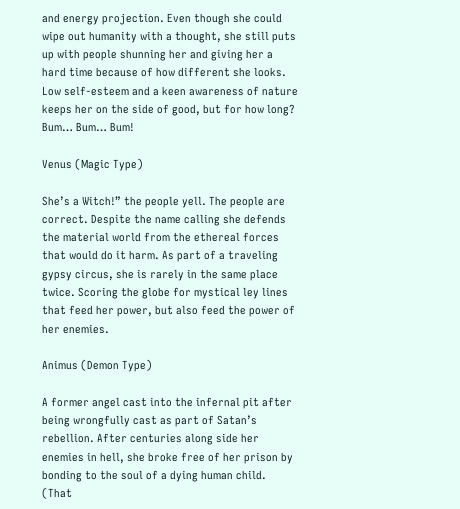and energy projection. Even though she could wipe out humanity with a thought, she still puts up with people shunning her and giving her a hard time because of how different she looks. Low self-esteem and a keen awareness of nature keeps her on the side of good, but for how long? Bum… Bum… Bum!

Venus (Magic Type)

She’s a Witch!” the people yell. The people are correct. Despite the name calling she defends the material world from the ethereal forces that would do it harm. As part of a traveling gypsy circus, she is rarely in the same place twice. Scoring the globe for mystical ley lines that feed her power, but also feed the power of her enemies.

Animus (Demon Type)

A former angel cast into the infernal pit after being wrongfully cast as part of Satan’s rebellion. After centuries along side her enemies in hell, she broke free of her prison by bonding to the soul of a dying human child. (That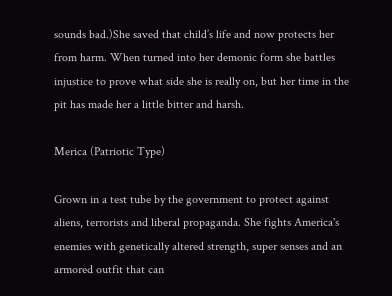sounds bad.)She saved that child’s life and now protects her from harm. When turned into her demonic form she battles injustice to prove what side she is really on, but her time in the pit has made her a little bitter and harsh.

Merica (Patriotic Type)

Grown in a test tube by the government to protect against aliens, terrorists and liberal propaganda. She fights America's enemies with genetically altered strength, super senses and an armored outfit that can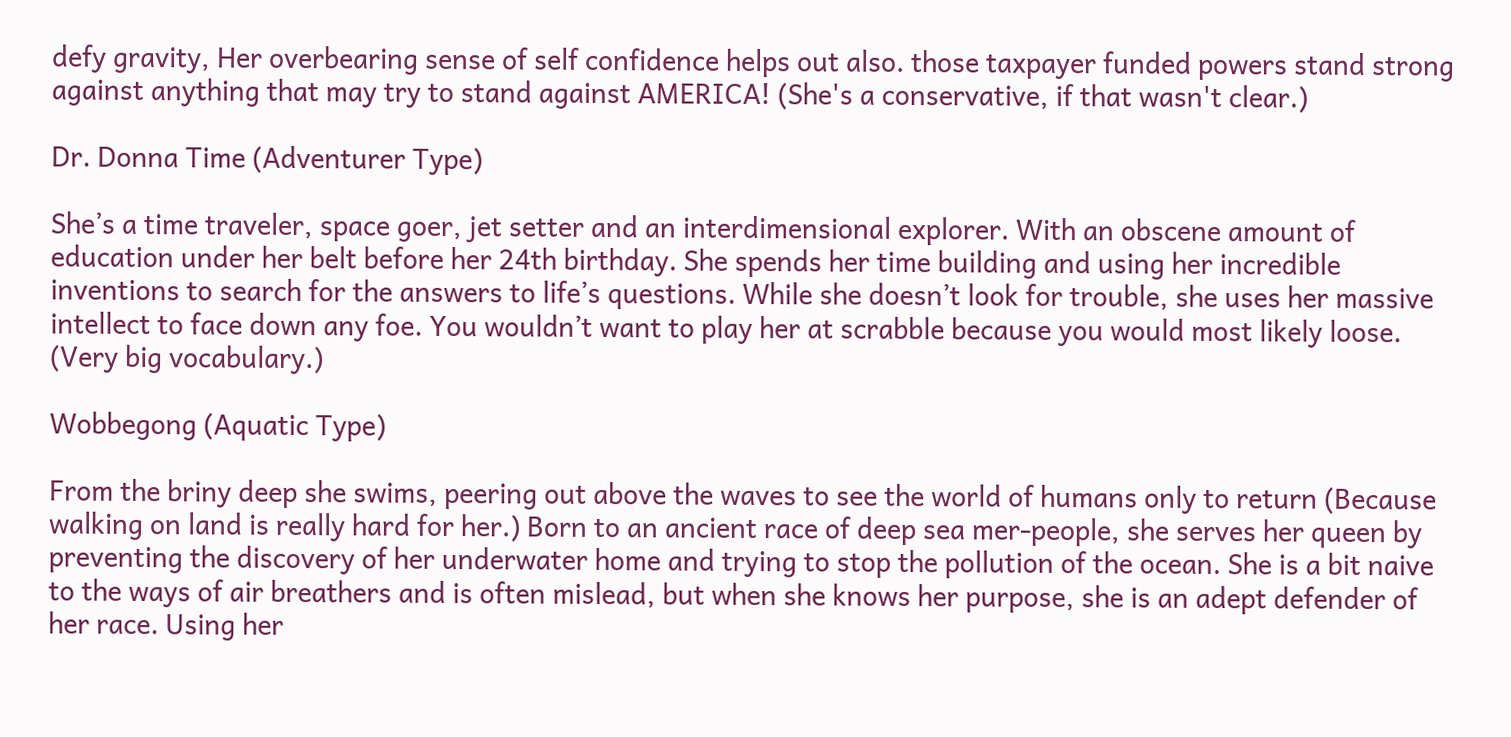defy gravity, Her overbearing sense of self confidence helps out also. those taxpayer funded powers stand strong against anything that may try to stand against AMERICA! (She's a conservative, if that wasn't clear.)

Dr. Donna Time (Adventurer Type)

She’s a time traveler, space goer, jet setter and an interdimensional explorer. With an obscene amount of education under her belt before her 24th birthday. She spends her time building and using her incredible inventions to search for the answers to life’s questions. While she doesn’t look for trouble, she uses her massive intellect to face down any foe. You wouldn’t want to play her at scrabble because you would most likely loose. (Very big vocabulary.)

Wobbegong (Aquatic Type)

From the briny deep she swims, peering out above the waves to see the world of humans only to return (Because walking on land is really hard for her.) Born to an ancient race of deep sea mer-people, she serves her queen by preventing the discovery of her underwater home and trying to stop the pollution of the ocean. She is a bit naive to the ways of air breathers and is often mislead, but when she knows her purpose, she is an adept defender of her race. Using her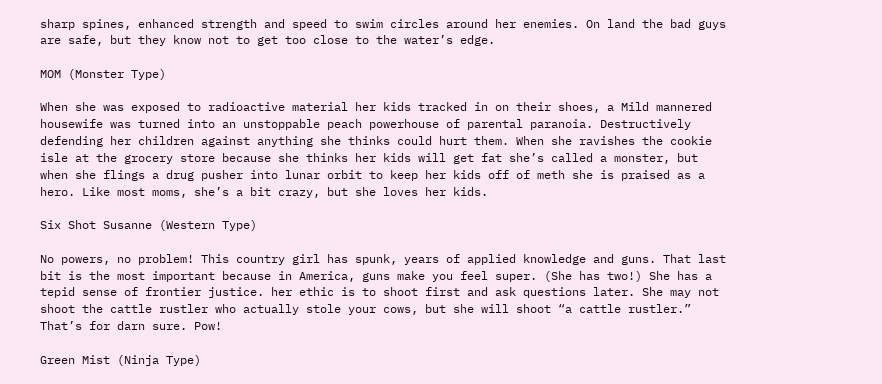sharp spines, enhanced strength and speed to swim circles around her enemies. On land the bad guys are safe, but they know not to get too close to the water’s edge.

MOM (Monster Type)

When she was exposed to radioactive material her kids tracked in on their shoes, a Mild mannered housewife was turned into an unstoppable peach powerhouse of parental paranoia. Destructively defending her children against anything she thinks could hurt them. When she ravishes the cookie isle at the grocery store because she thinks her kids will get fat she’s called a monster, but when she flings a drug pusher into lunar orbit to keep her kids off of meth she is praised as a hero. Like most moms, she’s a bit crazy, but she loves her kids.

Six Shot Susanne (Western Type)

No powers, no problem! This country girl has spunk, years of applied knowledge and guns. That last bit is the most important because in America, guns make you feel super. (She has two!) She has a tepid sense of frontier justice. her ethic is to shoot first and ask questions later. She may not shoot the cattle rustler who actually stole your cows, but she will shoot “a cattle rustler.” That’s for darn sure. Pow!

Green Mist (Ninja Type)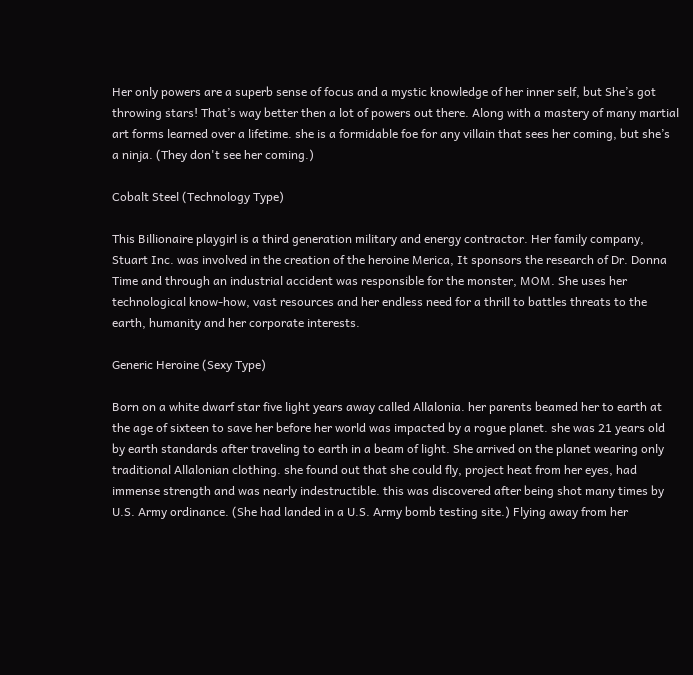Her only powers are a superb sense of focus and a mystic knowledge of her inner self, but She’s got throwing stars! That’s way better then a lot of powers out there. Along with a mastery of many martial art forms learned over a lifetime. she is a formidable foe for any villain that sees her coming, but she’s a ninja. (They don't see her coming.)

Cobalt Steel (Technology Type)

This Billionaire playgirl is a third generation military and energy contractor. Her family company, Stuart Inc. was involved in the creation of the heroine Merica, It sponsors the research of Dr. Donna Time and through an industrial accident was responsible for the monster, MOM. She uses her technological know-how, vast resources and her endless need for a thrill to battles threats to the earth, humanity and her corporate interests.

Generic Heroine (Sexy Type)

Born on a white dwarf star five light years away called Allalonia. her parents beamed her to earth at the age of sixteen to save her before her world was impacted by a rogue planet. she was 21 years old by earth standards after traveling to earth in a beam of light. She arrived on the planet wearing only traditional Allalonian clothing. she found out that she could fly, project heat from her eyes, had immense strength and was nearly indestructible. this was discovered after being shot many times by U.S. Army ordinance. (She had landed in a U.S. Army bomb testing site.) Flying away from her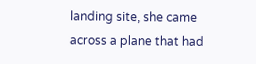landing site, she came across a plane that had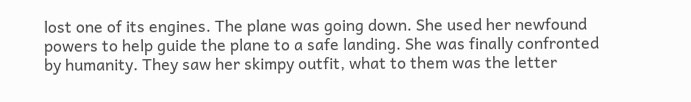lost one of its engines. The plane was going down. She used her newfound powers to help guide the plane to a safe landing. She was finally confronted by humanity. They saw her skimpy outfit, what to them was the letter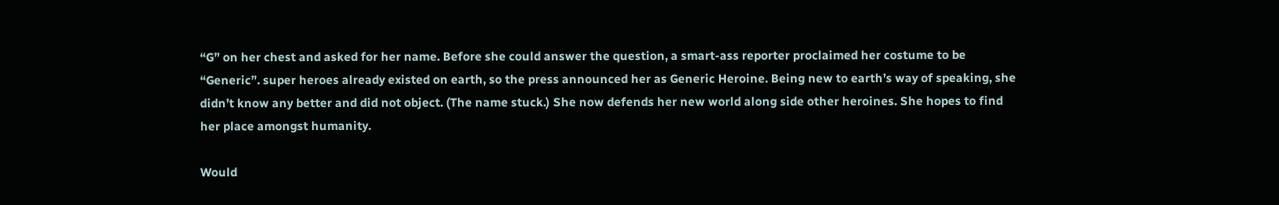“G” on her chest and asked for her name. Before she could answer the question, a smart-ass reporter proclaimed her costume to be “Generic”. super heroes already existed on earth, so the press announced her as Generic Heroine. Being new to earth’s way of speaking, she didn’t know any better and did not object. (The name stuck.) She now defends her new world along side other heroines. She hopes to find her place amongst humanity.

Would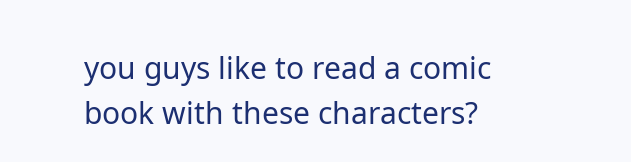you guys like to read a comic book with these characters?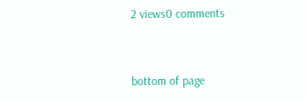2 views0 comments


bottom of page